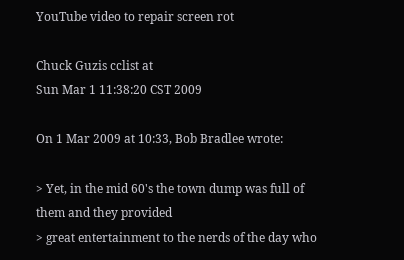YouTube video to repair screen rot

Chuck Guzis cclist at
Sun Mar 1 11:38:20 CST 2009

On 1 Mar 2009 at 10:33, Bob Bradlee wrote:

> Yet, in the mid 60's the town dump was full of them and they provided
> great entertainment to the nerds of the day who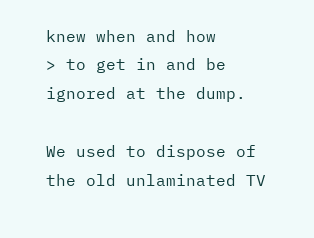knew when and how
> to get in and be ignored at the dump.

We used to dispose of the old unlaminated TV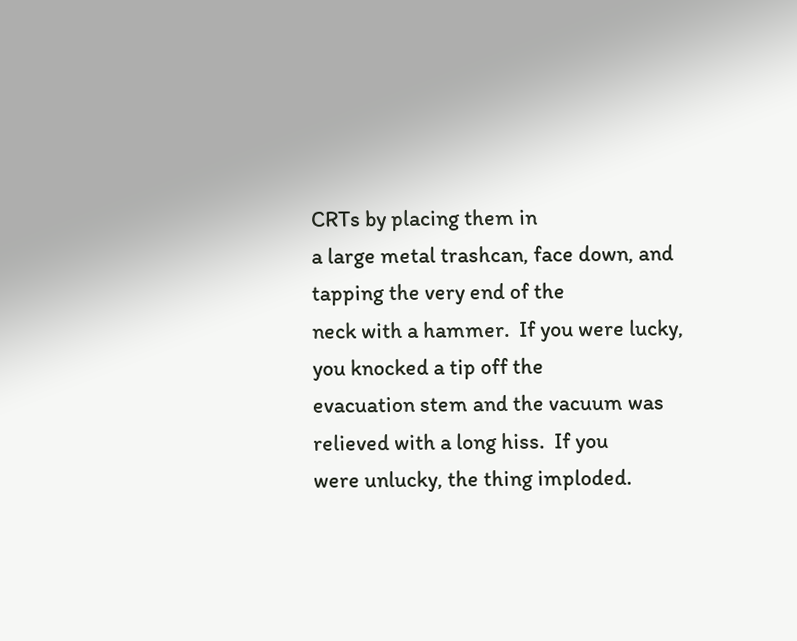CRTs by placing them in
a large metal trashcan, face down, and tapping the very end of the
neck with a hammer.  If you were lucky, you knocked a tip off the
evacuation stem and the vacuum was relieved with a long hiss.  If you
were unlucky, the thing imploded.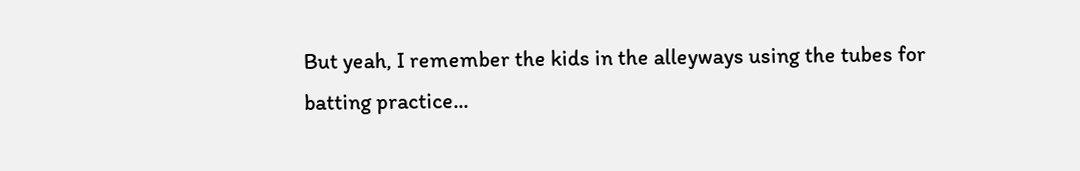But yeah, I remember the kids in the alleyways using the tubes for
batting practice...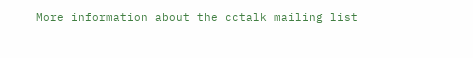More information about the cctalk mailing list